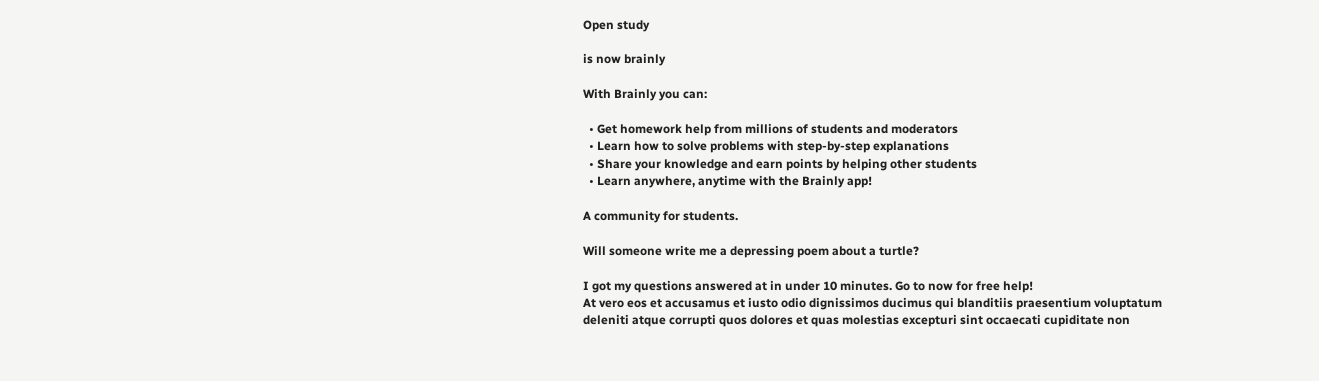Open study

is now brainly

With Brainly you can:

  • Get homework help from millions of students and moderators
  • Learn how to solve problems with step-by-step explanations
  • Share your knowledge and earn points by helping other students
  • Learn anywhere, anytime with the Brainly app!

A community for students.

Will someone write me a depressing poem about a turtle?

I got my questions answered at in under 10 minutes. Go to now for free help!
At vero eos et accusamus et iusto odio dignissimos ducimus qui blanditiis praesentium voluptatum deleniti atque corrupti quos dolores et quas molestias excepturi sint occaecati cupiditate non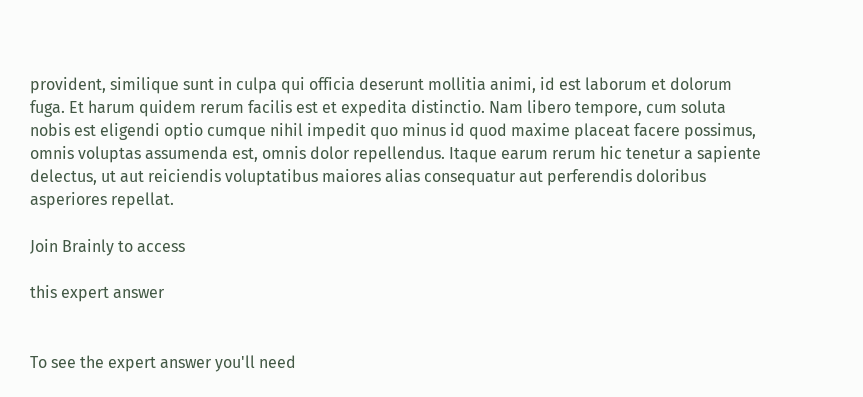provident, similique sunt in culpa qui officia deserunt mollitia animi, id est laborum et dolorum fuga. Et harum quidem rerum facilis est et expedita distinctio. Nam libero tempore, cum soluta nobis est eligendi optio cumque nihil impedit quo minus id quod maxime placeat facere possimus, omnis voluptas assumenda est, omnis dolor repellendus. Itaque earum rerum hic tenetur a sapiente delectus, ut aut reiciendis voluptatibus maiores alias consequatur aut perferendis doloribus asperiores repellat.

Join Brainly to access

this expert answer


To see the expert answer you'll need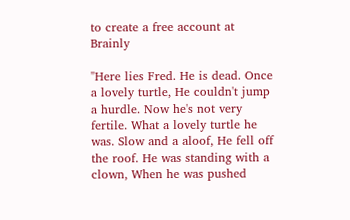to create a free account at Brainly

"Here lies Fred. He is dead. Once a lovely turtle, He couldn't jump a hurdle. Now he's not very fertile. What a lovely turtle he was. Slow and a aloof, He fell off the roof. He was standing with a clown, When he was pushed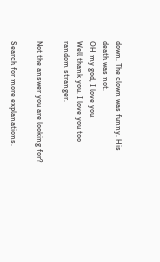down. The clown was funny. His death was not.
OH my god, I love you
Well thank you. I love you too random stranger.

Not the answer you are looking for?

Search for more explanations.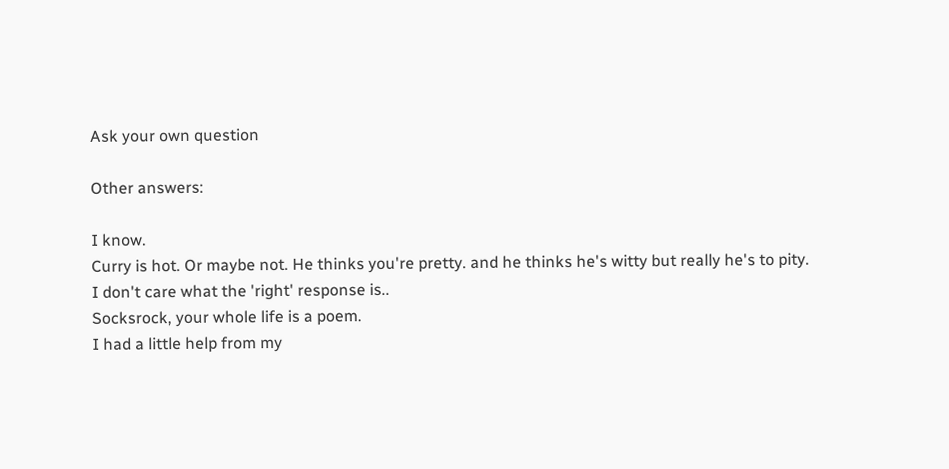Ask your own question

Other answers:

I know.
Curry is hot. Or maybe not. He thinks you're pretty. and he thinks he's witty but really he's to pity.
I don't care what the 'right' response is..
Socksrock, your whole life is a poem.
I had a little help from my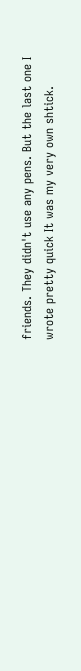friends. They didn't use any pens. But the last one I wrote pretty quick It was my very own shtick.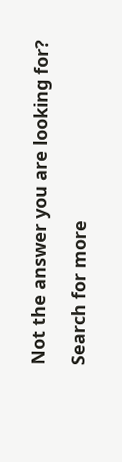Not the answer you are looking for?

Search for more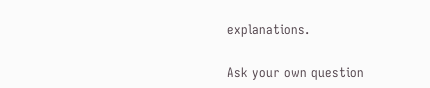explanations.

Ask your own question